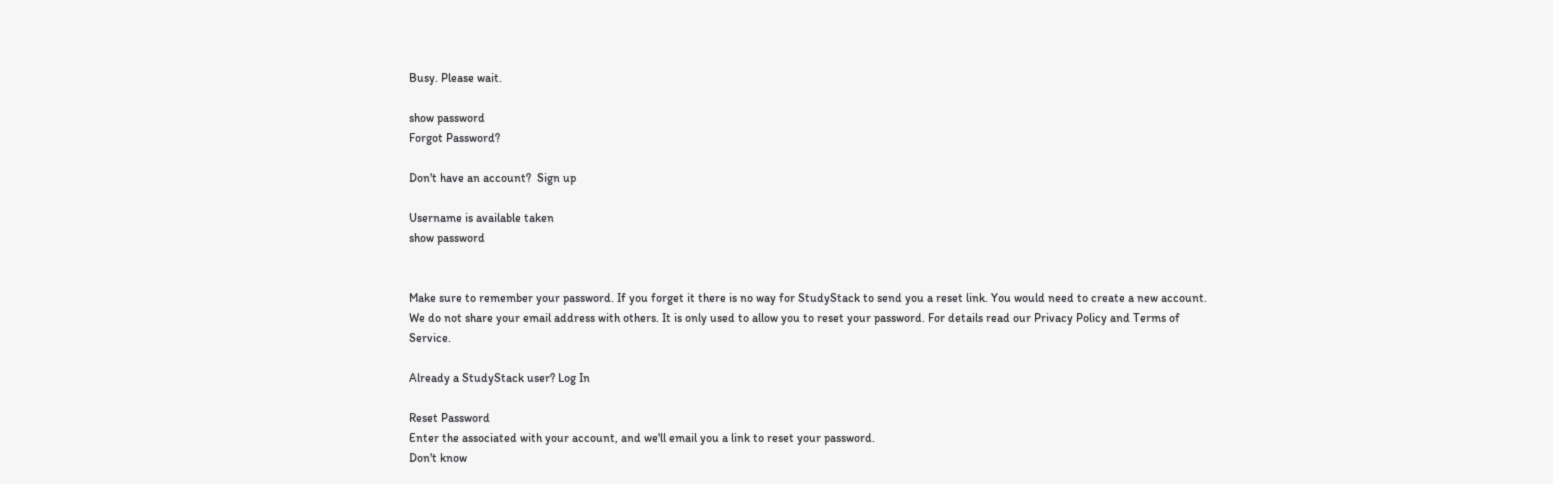Busy. Please wait.

show password
Forgot Password?

Don't have an account?  Sign up

Username is available taken
show password


Make sure to remember your password. If you forget it there is no way for StudyStack to send you a reset link. You would need to create a new account.
We do not share your email address with others. It is only used to allow you to reset your password. For details read our Privacy Policy and Terms of Service.

Already a StudyStack user? Log In

Reset Password
Enter the associated with your account, and we'll email you a link to reset your password.
Don't know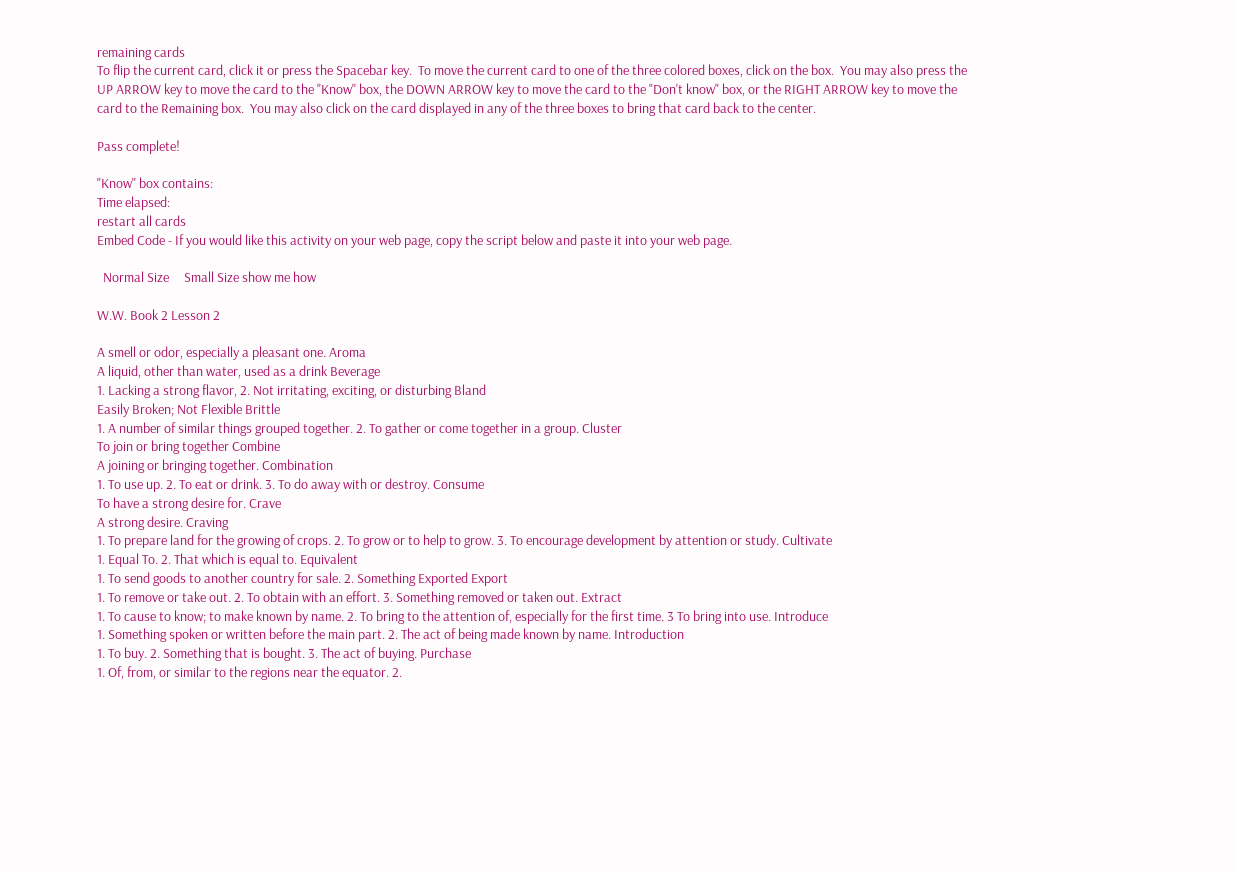remaining cards
To flip the current card, click it or press the Spacebar key.  To move the current card to one of the three colored boxes, click on the box.  You may also press the UP ARROW key to move the card to the "Know" box, the DOWN ARROW key to move the card to the "Don't know" box, or the RIGHT ARROW key to move the card to the Remaining box.  You may also click on the card displayed in any of the three boxes to bring that card back to the center.

Pass complete!

"Know" box contains:
Time elapsed:
restart all cards
Embed Code - If you would like this activity on your web page, copy the script below and paste it into your web page.

  Normal Size     Small Size show me how

W.W. Book 2 Lesson 2

A smell or odor, especially a pleasant one. Aroma
A liquid, other than water, used as a drink Beverage
1. Lacking a strong flavor, 2. Not irritating, exciting, or disturbing Bland
Easily Broken; Not Flexible Brittle
1. A number of similar things grouped together. 2. To gather or come together in a group. Cluster
To join or bring together Combine
A joining or bringing together. Combination
1. To use up. 2. To eat or drink. 3. To do away with or destroy. Consume
To have a strong desire for. Crave
A strong desire. Craving
1. To prepare land for the growing of crops. 2. To grow or to help to grow. 3. To encourage development by attention or study. Cultivate
1. Equal To. 2. That which is equal to. Equivalent
1. To send goods to another country for sale. 2. Something Exported Export
1. To remove or take out. 2. To obtain with an effort. 3. Something removed or taken out. Extract
1. To cause to know; to make known by name. 2. To bring to the attention of, especially for the first time. 3 To bring into use. Introduce
1. Something spoken or written before the main part. 2. The act of being made known by name. Introduction
1. To buy. 2. Something that is bought. 3. The act of buying. Purchase
1. Of, from, or similar to the regions near the equator. 2.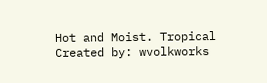Hot and Moist. Tropical
Created by: wvolkworks